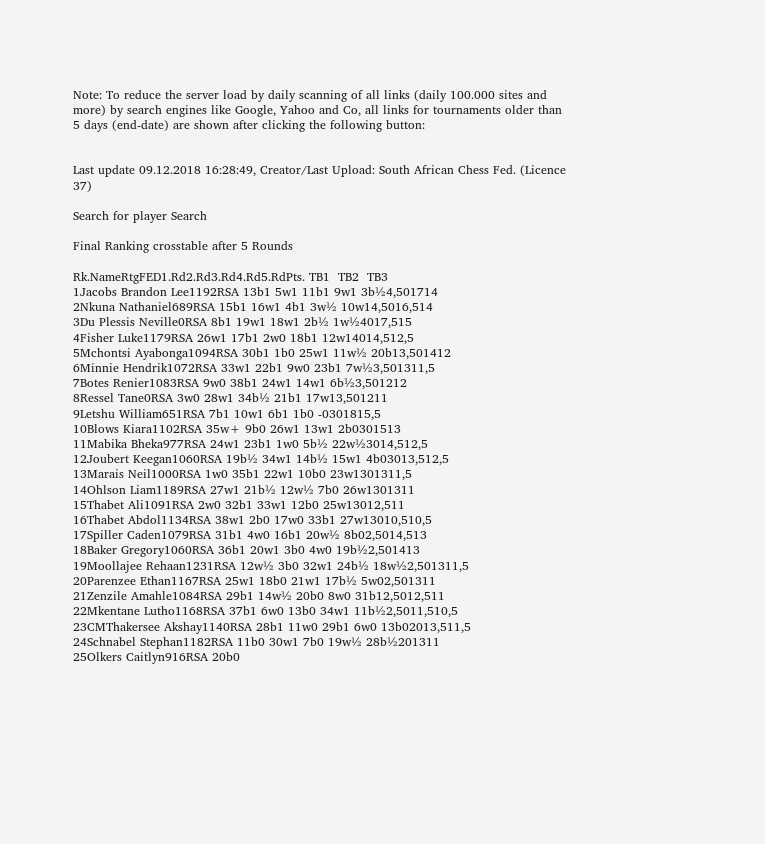Note: To reduce the server load by daily scanning of all links (daily 100.000 sites and more) by search engines like Google, Yahoo and Co, all links for tournaments older than 5 days (end-date) are shown after clicking the following button:


Last update 09.12.2018 16:28:49, Creator/Last Upload: South African Chess Fed. (Licence 37)

Search for player Search

Final Ranking crosstable after 5 Rounds

Rk.NameRtgFED1.Rd2.Rd3.Rd4.Rd5.RdPts. TB1  TB2  TB3
1Jacobs Brandon Lee1192RSA 13b1 5w1 11b1 9w1 3b½4,501714
2Nkuna Nathaniel689RSA 15b1 16w1 4b1 3w½ 10w14,5016,514
3Du Plessis Neville0RSA 8b1 19w1 18w1 2b½ 1w½4017,515
4Fisher Luke1179RSA 26w1 17b1 2w0 18b1 12w14014,512,5
5Mchontsi Ayabonga1094RSA 30b1 1b0 25w1 11w½ 20b13,501412
6Minnie Hendrik1072RSA 33w1 22b1 9w0 23b1 7w½3,501311,5
7Botes Renier1083RSA 9w0 38b1 24w1 14w1 6b½3,501212
8Ressel Tane0RSA 3w0 28w1 34b½ 21b1 17w13,501211
9Letshu William651RSA 7b1 10w1 6b1 1b0 -0301815,5
10Blows Kiara1102RSA 35w+ 9b0 26w1 13w1 2b0301513
11Mabika Bheka977RSA 24w1 23b1 1w0 5b½ 22w½3014,512,5
12Joubert Keegan1060RSA 19b½ 34w1 14b½ 15w1 4b03013,512,5
13Marais Neil1000RSA 1w0 35b1 22w1 10b0 23w1301311,5
14Ohlson Liam1189RSA 27w1 21b½ 12w½ 7b0 26w1301311
15Thabet Ali1091RSA 2w0 32b1 33w1 12b0 25w13012,511
16Thabet Abdol1134RSA 38w1 2b0 17w0 33b1 27w13010,510,5
17Spiller Caden1079RSA 31b1 4w0 16b1 20w½ 8b02,5014,513
18Baker Gregory1060RSA 36b1 20w1 3b0 4w0 19b½2,501413
19Moollajee Rehaan1231RSA 12w½ 3b0 32w1 24b½ 18w½2,501311,5
20Parenzee Ethan1167RSA 25w1 18b0 21w1 17b½ 5w02,501311
21Zenzile Amahle1084RSA 29b1 14w½ 20b0 8w0 31b12,5012,511
22Mkentane Lutho1168RSA 37b1 6w0 13b0 34w1 11b½2,5011,510,5
23CMThakersee Akshay1140RSA 28b1 11w0 29b1 6w0 13b02013,511,5
24Schnabel Stephan1182RSA 11b0 30w1 7b0 19w½ 28b½201311
25Olkers Caitlyn916RSA 20b0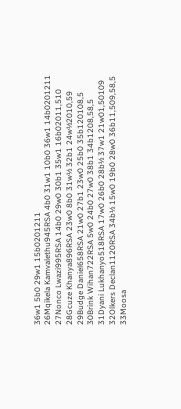36w1 5b0 29w1 15b0201211
26Mqikela Kamvalethu945RSA 4b0 31w1 10b0 36w1 14b0201211
27Nonco Lwazi995RSA 14b0 29w0 30b1 35w1 16b02011,510
28Gcuze Khanya896RSA 23w0 8b0 31w½ 32b1 24w½2010,59
29Budge Daniel658RSA 21w0 27b1 23w0 25b0 35b120108,5
30Brink Wihan722RSA 5w0 24b0 27w0 38b1 34b1208,58,5
31Dyani Lukhanyo518RSA 17w0 26b0 28b½ 37w1 21w01,50109
32Olkers Declan1120RSA 34b½ 15w0 19b0 28w0 36b11,509,58,5
33Moosa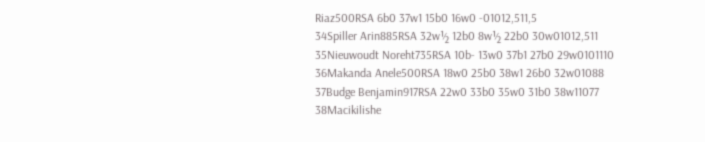Riaz500RSA 6b0 37w1 15b0 16w0 -01012,511,5
34Spiller Arin885RSA 32w½ 12b0 8w½ 22b0 30w01012,511
35Nieuwoudt Noreht735RSA 10b- 13w0 37b1 27b0 29w0101110
36Makanda Anele500RSA 18w0 25b0 38w1 26b0 32w01088
37Budge Benjamin917RSA 22w0 33b0 35w0 31b0 38w11077
38Macikilishe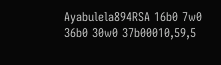Ayabulela894RSA 16b0 7w0 36b0 30w0 37b00010,59,5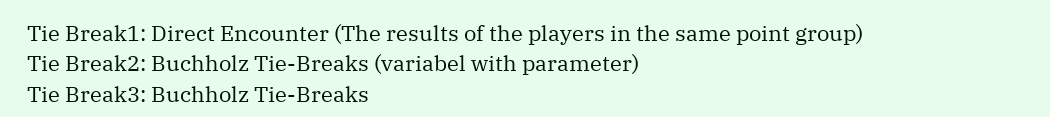Tie Break1: Direct Encounter (The results of the players in the same point group)
Tie Break2: Buchholz Tie-Breaks (variabel with parameter)
Tie Break3: Buchholz Tie-Breaks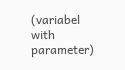(variabel with parameter)